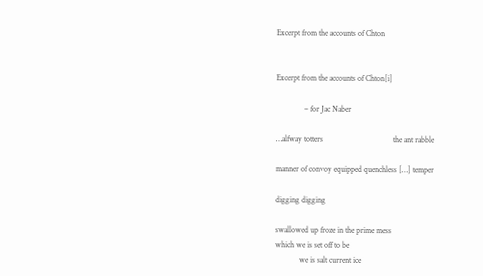Excerpt from the accounts of Chton


Excerpt from the accounts of Chton[i]

              – for Jac Naber

…alfway totters                                   the ant rabble

manner of convoy equipped quenchless […] temper

digging digging

swallowed up froze in the prime mess
which we is set off to be
            we is salt current ice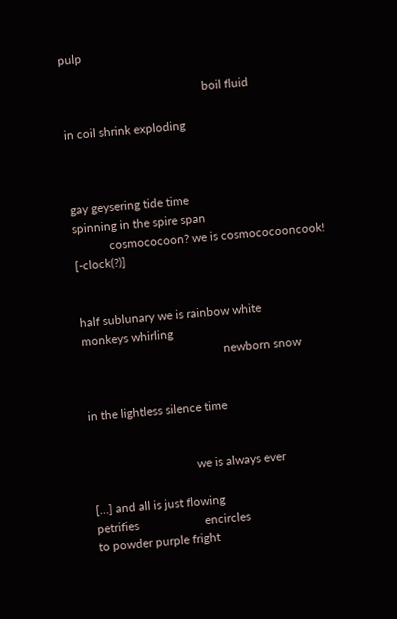pulp

                                               boil fluid

in coil shrink exploding



gay geysering tide time
spinning in the spire span
            cosmococoon? we is cosmococooncook!                                         [-clock(?)]


half sublunary we is rainbow white
monkeys whirling
                                               newborn snow


in the lightless silence time


                                   we is always ever

[…] and all is just flowing
petrifies                      encircles
to powder purple fright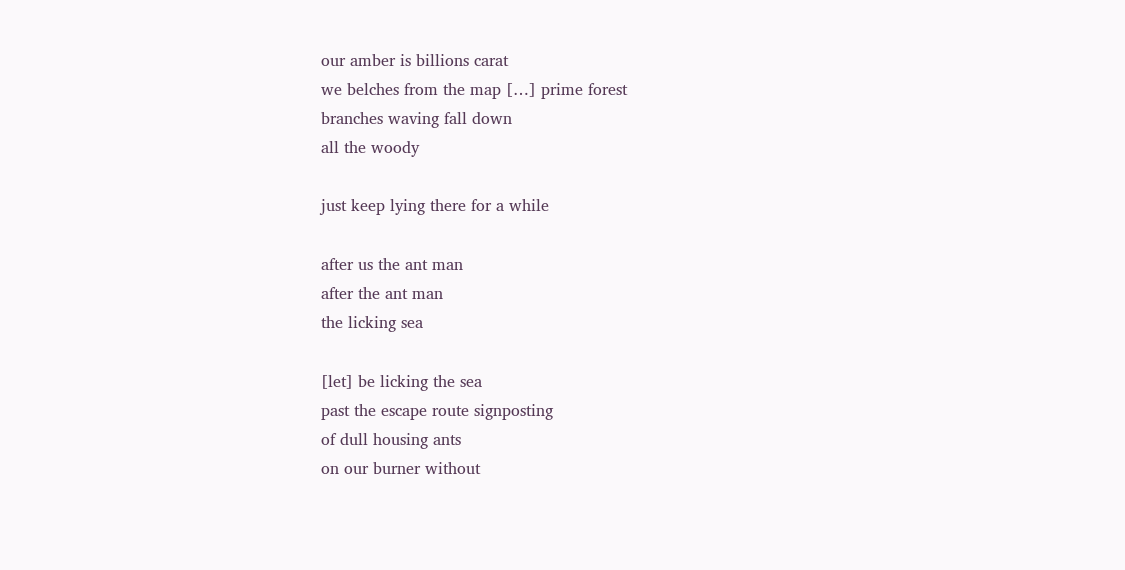our amber is billions carat
we belches from the map […] prime forest
branches waving fall down
all the woody

just keep lying there for a while

after us the ant man
after the ant man
the licking sea

[let] be licking the sea
past the escape route signposting
of dull housing ants
on our burner without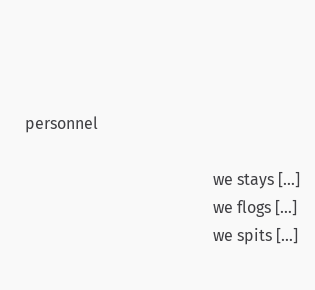personnel

                                               we stays […]
                                               we flogs […]
                                               we spits […]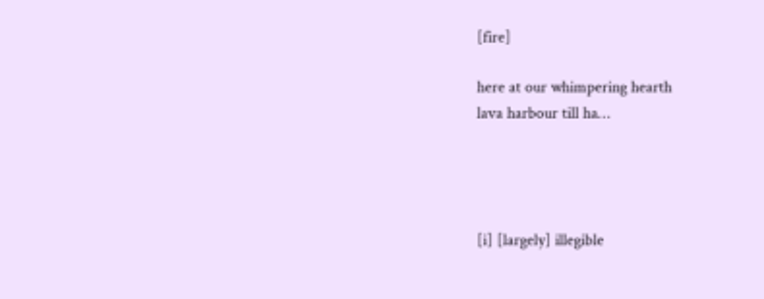[fire]

here at our whimpering hearth
lava harbour till ha…




[i] [largely] illegible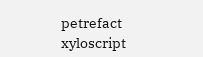petrefact xyloscript